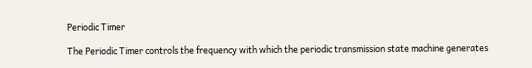Periodic Timer

The Periodic Timer controls the frequency with which the periodic transmission state machine generates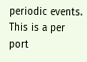periodic events. This is a per port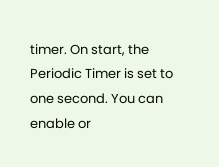timer. On start, the Periodic Timer is set to one second. You can enable or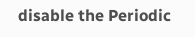disable the Periodic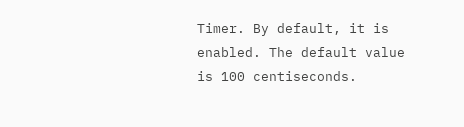Timer. By default, it is enabled. The default value is 100 centiseconds.